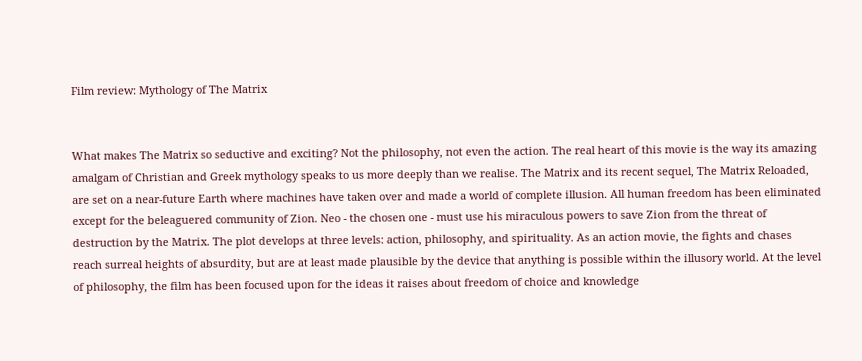Film review: Mythology of The Matrix


What makes The Matrix so seductive and exciting? Not the philosophy, not even the action. The real heart of this movie is the way its amazing amalgam of Christian and Greek mythology speaks to us more deeply than we realise. The Matrix and its recent sequel, The Matrix Reloaded, are set on a near-future Earth where machines have taken over and made a world of complete illusion. All human freedom has been eliminated except for the beleaguered community of Zion. Neo - the chosen one - must use his miraculous powers to save Zion from the threat of destruction by the Matrix. The plot develops at three levels: action, philosophy, and spirituality. As an action movie, the fights and chases reach surreal heights of absurdity, but are at least made plausible by the device that anything is possible within the illusory world. At the level of philosophy, the film has been focused upon for the ideas it raises about freedom of choice and knowledge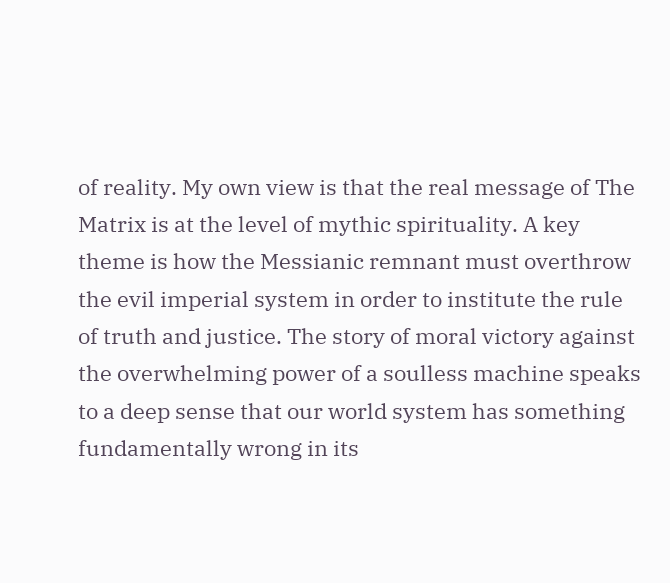of reality. My own view is that the real message of The Matrix is at the level of mythic spirituality. A key theme is how the Messianic remnant must overthrow the evil imperial system in order to institute the rule of truth and justice. The story of moral victory against the overwhelming power of a soulless machine speaks to a deep sense that our world system has something fundamentally wrong in its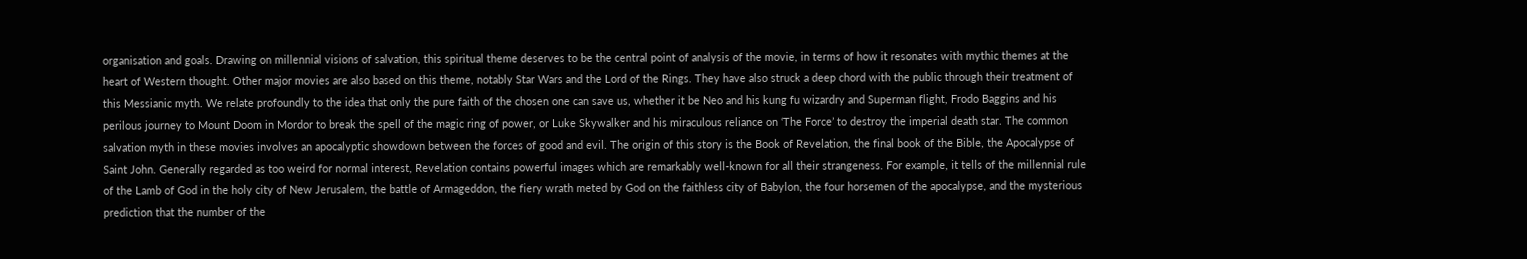organisation and goals. Drawing on millennial visions of salvation, this spiritual theme deserves to be the central point of analysis of the movie, in terms of how it resonates with mythic themes at the heart of Western thought. Other major movies are also based on this theme, notably Star Wars and the Lord of the Rings. They have also struck a deep chord with the public through their treatment of this Messianic myth. We relate profoundly to the idea that only the pure faith of the chosen one can save us, whether it be Neo and his kung fu wizardry and Superman flight, Frodo Baggins and his perilous journey to Mount Doom in Mordor to break the spell of the magic ring of power, or Luke Skywalker and his miraculous reliance on ‘The Force’ to destroy the imperial death star. The common salvation myth in these movies involves an apocalyptic showdown between the forces of good and evil. The origin of this story is the Book of Revelation, the final book of the Bible, the Apocalypse of Saint John. Generally regarded as too weird for normal interest, Revelation contains powerful images which are remarkably well-known for all their strangeness. For example, it tells of the millennial rule of the Lamb of God in the holy city of New Jerusalem, the battle of Armageddon, the fiery wrath meted by God on the faithless city of Babylon, the four horsemen of the apocalypse, and the mysterious prediction that the number of the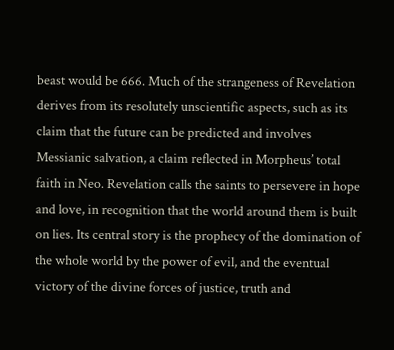beast would be 666. Much of the strangeness of Revelation derives from its resolutely unscientific aspects, such as its claim that the future can be predicted and involves Messianic salvation, a claim reflected in Morpheus’ total faith in Neo. Revelation calls the saints to persevere in hope and love, in recognition that the world around them is built on lies. Its central story is the prophecy of the domination of the whole world by the power of evil, and the eventual victory of the divine forces of justice, truth and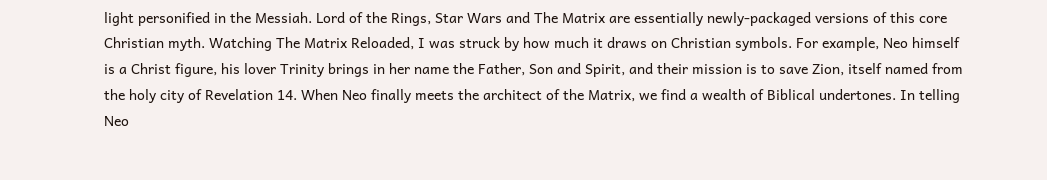light personified in the Messiah. Lord of the Rings, Star Wars and The Matrix are essentially newly-packaged versions of this core Christian myth. Watching The Matrix Reloaded, I was struck by how much it draws on Christian symbols. For example, Neo himself is a Christ figure, his lover Trinity brings in her name the Father, Son and Spirit, and their mission is to save Zion, itself named from the holy city of Revelation 14. When Neo finally meets the architect of the Matrix, we find a wealth of Biblical undertones. In telling Neo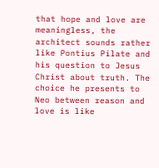that hope and love are meaningless, the architect sounds rather like Pontius Pilate and his question to Jesus Christ about truth. The choice he presents to Neo between reason and love is like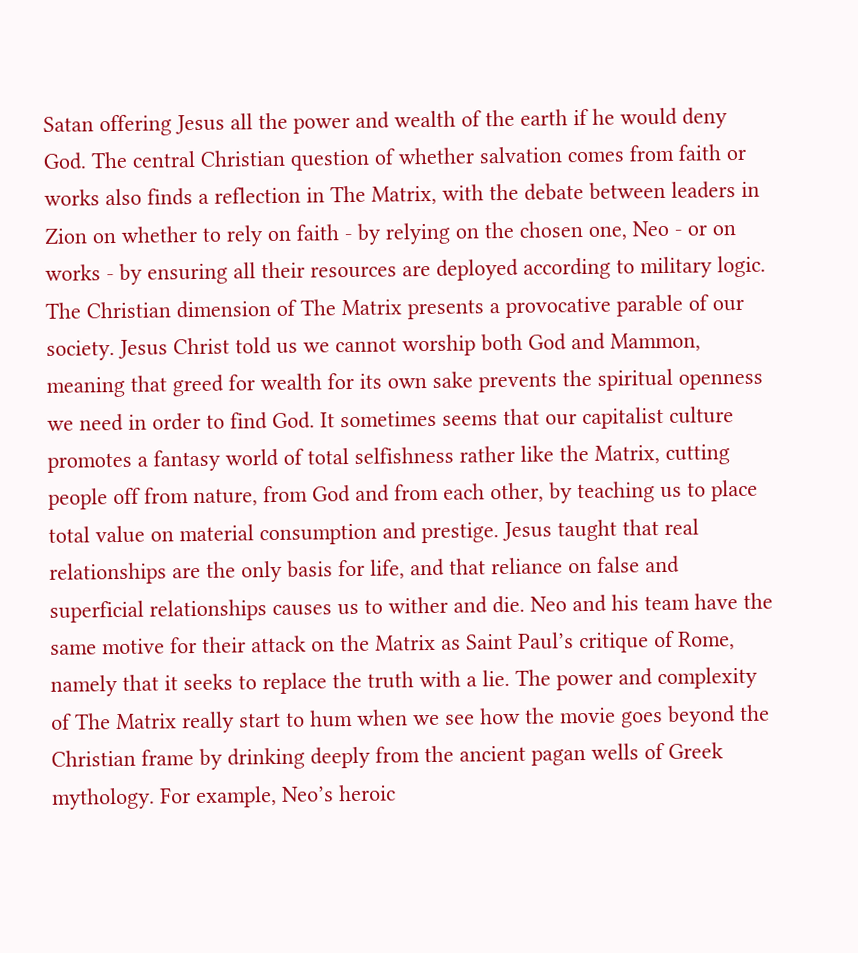Satan offering Jesus all the power and wealth of the earth if he would deny God. The central Christian question of whether salvation comes from faith or works also finds a reflection in The Matrix, with the debate between leaders in Zion on whether to rely on faith - by relying on the chosen one, Neo - or on works - by ensuring all their resources are deployed according to military logic. The Christian dimension of The Matrix presents a provocative parable of our society. Jesus Christ told us we cannot worship both God and Mammon, meaning that greed for wealth for its own sake prevents the spiritual openness we need in order to find God. It sometimes seems that our capitalist culture promotes a fantasy world of total selfishness rather like the Matrix, cutting people off from nature, from God and from each other, by teaching us to place total value on material consumption and prestige. Jesus taught that real relationships are the only basis for life, and that reliance on false and superficial relationships causes us to wither and die. Neo and his team have the same motive for their attack on the Matrix as Saint Paul’s critique of Rome, namely that it seeks to replace the truth with a lie. The power and complexity of The Matrix really start to hum when we see how the movie goes beyond the Christian frame by drinking deeply from the ancient pagan wells of Greek mythology. For example, Neo’s heroic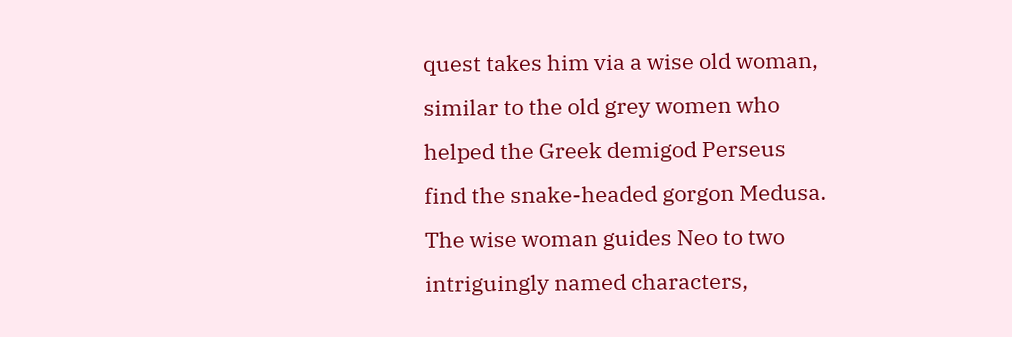quest takes him via a wise old woman, similar to the old grey women who helped the Greek demigod Perseus find the snake-headed gorgon Medusa. The wise woman guides Neo to two intriguingly named characters,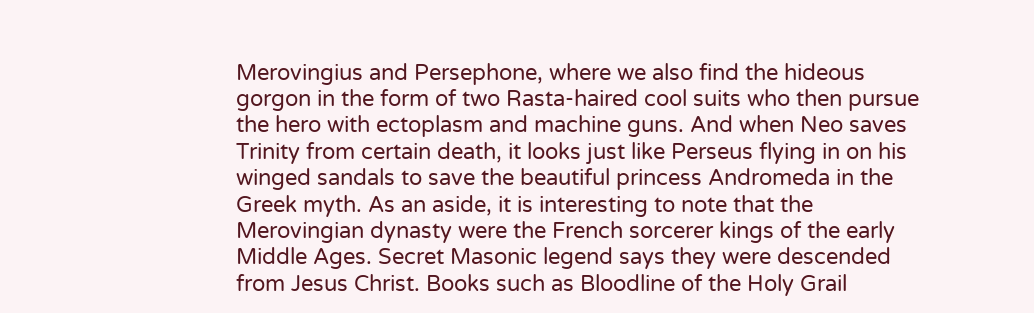Merovingius and Persephone, where we also find the hideous gorgon in the form of two Rasta-haired cool suits who then pursue the hero with ectoplasm and machine guns. And when Neo saves Trinity from certain death, it looks just like Perseus flying in on his winged sandals to save the beautiful princess Andromeda in the Greek myth. As an aside, it is interesting to note that the Merovingian dynasty were the French sorcerer kings of the early Middle Ages. Secret Masonic legend says they were descended from Jesus Christ. Books such as Bloodline of the Holy Grail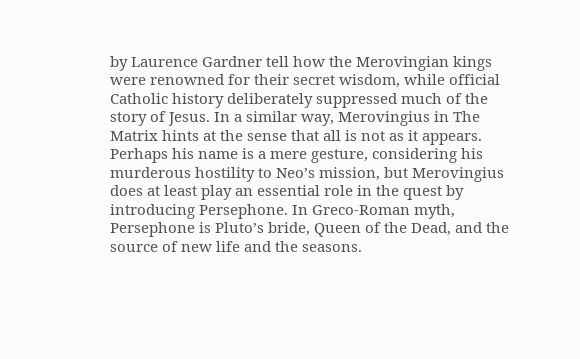by Laurence Gardner tell how the Merovingian kings were renowned for their secret wisdom, while official Catholic history deliberately suppressed much of the story of Jesus. In a similar way, Merovingius in The Matrix hints at the sense that all is not as it appears. Perhaps his name is a mere gesture, considering his murderous hostility to Neo’s mission, but Merovingius does at least play an essential role in the quest by introducing Persephone. In Greco-Roman myth, Persephone is Pluto’s bride, Queen of the Dead, and the source of new life and the seasons.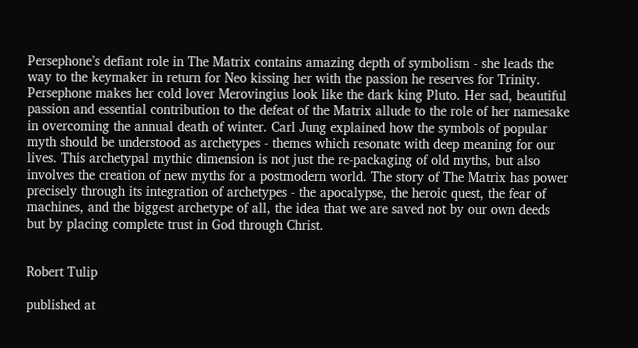Persephone’s defiant role in The Matrix contains amazing depth of symbolism - she leads the way to the keymaker in return for Neo kissing her with the passion he reserves for Trinity. Persephone makes her cold lover Merovingius look like the dark king Pluto. Her sad, beautiful passion and essential contribution to the defeat of the Matrix allude to the role of her namesake in overcoming the annual death of winter. Carl Jung explained how the symbols of popular myth should be understood as archetypes - themes which resonate with deep meaning for our lives. This archetypal mythic dimension is not just the re-packaging of old myths, but also involves the creation of new myths for a postmodern world. The story of The Matrix has power precisely through its integration of archetypes - the apocalypse, the heroic quest, the fear of machines, and the biggest archetype of all, the idea that we are saved not by our own deeds but by placing complete trust in God through Christ.


Robert Tulip

published at